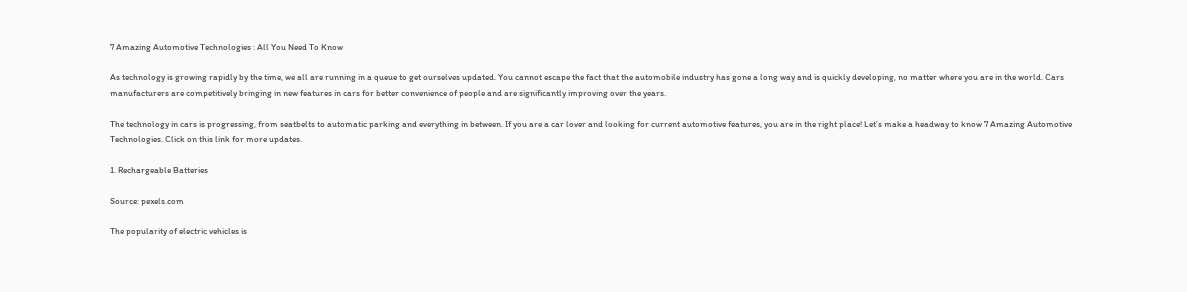7 Amazing Automotive Technologies : All You Need To Know

As technology is growing rapidly by the time, we all are running in a queue to get ourselves updated. You cannot escape the fact that the automobile industry has gone a long way and is quickly developing, no matter where you are in the world. Cars manufacturers are competitively bringing in new features in cars for better convenience of people and are significantly improving over the years.

The technology in cars is progressing, from seatbelts to automatic parking and everything in between. If you are a car lover and looking for current automotive features, you are in the right place! Let’s make a headway to know 7 Amazing Automotive Technologies. Click on this link for more updates.

1. Rechargeable Batteries

Source: pexels.com

The popularity of electric vehicles is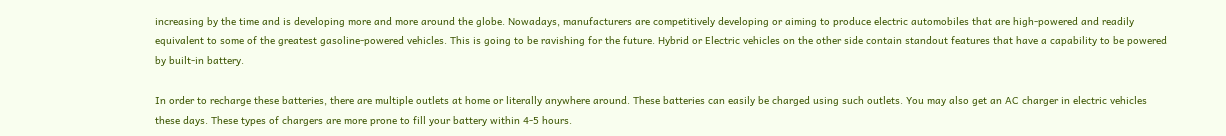increasing by the time and is developing more and more around the globe. Nowadays, manufacturers are competitively developing or aiming to produce electric automobiles that are high-powered and readily equivalent to some of the greatest gasoline-powered vehicles. This is going to be ravishing for the future. Hybrid or Electric vehicles on the other side contain standout features that have a capability to be powered by built-in battery.

In order to recharge these batteries, there are multiple outlets at home or literally anywhere around. These batteries can easily be charged using such outlets. You may also get an AC charger in electric vehicles these days. These types of chargers are more prone to fill your battery within 4-5 hours.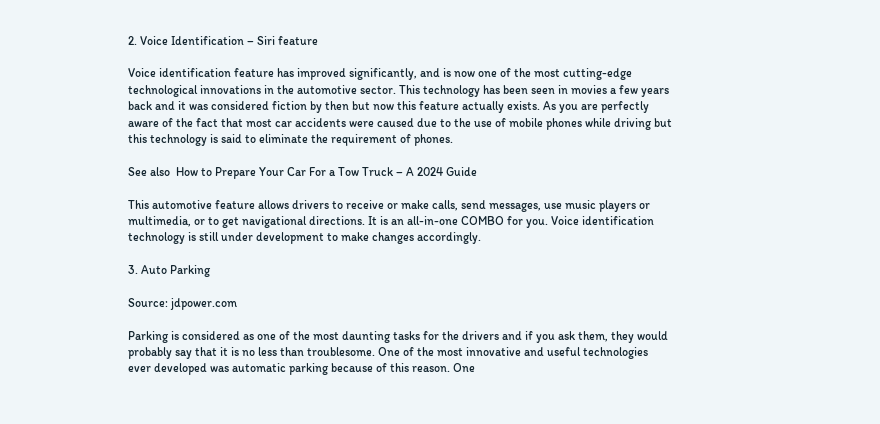2. Voice Identification – Siri feature

Voice identification feature has improved significantly, and is now one of the most cutting-edge technological innovations in the automotive sector. This technology has been seen in movies a few years back and it was considered fiction by then but now this feature actually exists. As you are perfectly aware of the fact that most car accidents were caused due to the use of mobile phones while driving but this technology is said to eliminate the requirement of phones.

See also  How to Prepare Your Car For a Tow Truck – A 2024 Guide

This automotive feature allows drivers to receive or make calls, send messages, use music players or multimedia, or to get navigational directions. It is an all-in-one COMBO for you. Voice identification technology is still under development to make changes accordingly.

3. Auto Parking

Source: jdpower.com

Parking is considered as one of the most daunting tasks for the drivers and if you ask them, they would probably say that it is no less than troublesome. One of the most innovative and useful technologies ever developed was automatic parking because of this reason. One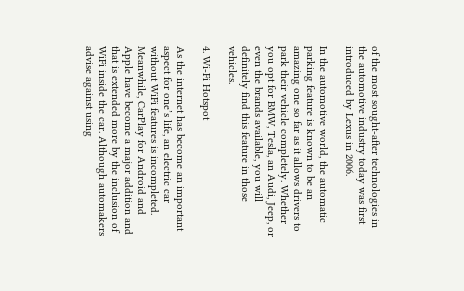of the most sought-after technologies in the automotive industry today was first introduced by Lexus in 2006.

In the automotive world, the automatic parking feature is known to be an amazing one so far as it allows drivers to park their vehicle completely. Whether you opt for BMW, Tesla, an Audi, Jeep, or even the brands available, you will definitely find this feature in those vehicles.

4. Wi-Fi Hotspot

As the internet has become an important aspect for one’s life, an electric car without WiFi features is incompleted. Meanwhile, CarPlay for Android and Apple have become a major addition and that is extended more by the inclusion of WiFi inside the car. Although automakers advise against using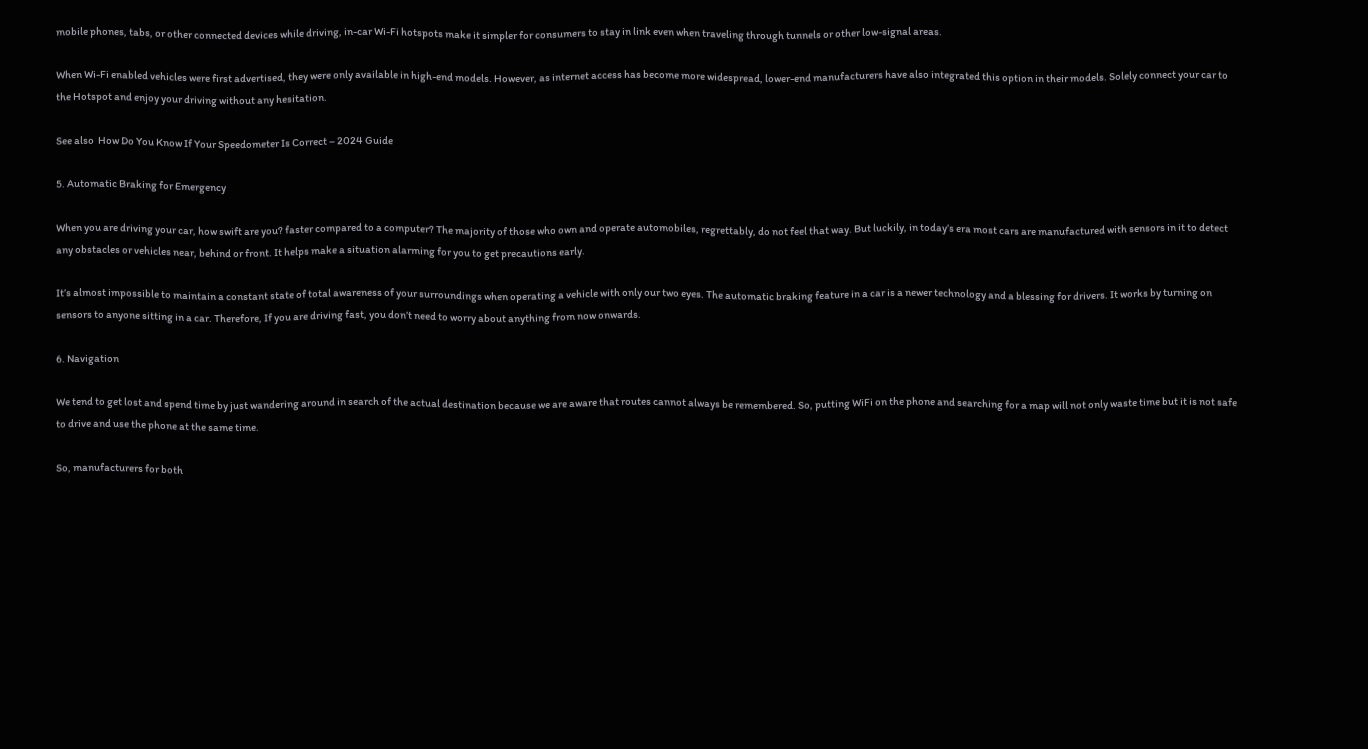mobile phones, tabs, or other connected devices while driving, in-car Wi-Fi hotspots make it simpler for consumers to stay in link even when traveling through tunnels or other low-signal areas.

When Wi-Fi enabled vehicles were first advertised, they were only available in high-end models. However, as internet access has become more widespread, lower-end manufacturers have also integrated this option in their models. Solely connect your car to the Hotspot and enjoy your driving without any hesitation.

See also  How Do You Know If Your Speedometer Is Correct – 2024 Guide

5. Automatic Braking for Emergency

When you are driving your car, how swift are you? faster compared to a computer? The majority of those who own and operate automobiles, regrettably, do not feel that way. But luckily, in today’s era most cars are manufactured with sensors in it to detect any obstacles or vehicles near, behind or front. It helps make a situation alarming for you to get precautions early.

It’s almost impossible to maintain a constant state of total awareness of your surroundings when operating a vehicle with only our two eyes. The automatic braking feature in a car is a newer technology and a blessing for drivers. It works by turning on sensors to anyone sitting in a car. Therefore, If you are driving fast, you don’t need to worry about anything from now onwards.

6. Navigation

We tend to get lost and spend time by just wandering around in search of the actual destination because we are aware that routes cannot always be remembered. So, putting WiFi on the phone and searching for a map will not only waste time but it is not safe to drive and use the phone at the same time.

So, manufacturers for both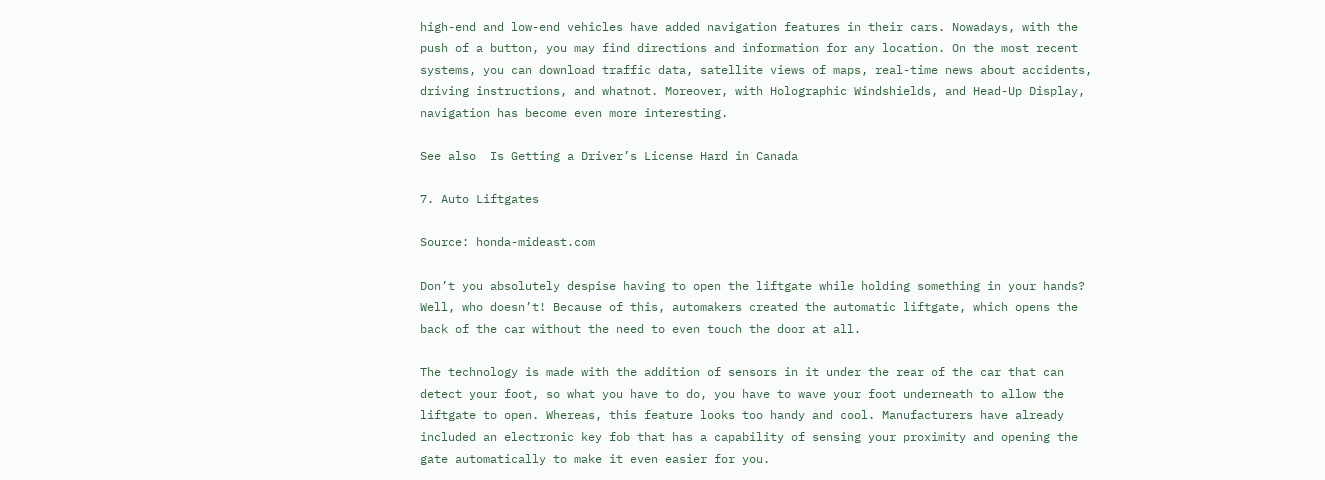high-end and low-end vehicles have added navigation features in their cars. Nowadays, with the push of a button, you may find directions and information for any location. On the most recent systems, you can download traffic data, satellite views of maps, real-time news about accidents, driving instructions, and whatnot. Moreover, with Holographic Windshields, and Head-Up Display, navigation has become even more interesting.

See also  Is Getting a Driver’s License Hard in Canada

7. Auto Liftgates

Source: honda-mideast.com

Don’t you absolutely despise having to open the liftgate while holding something in your hands? Well, who doesn’t! Because of this, automakers created the automatic liftgate, which opens the back of the car without the need to even touch the door at all.

The technology is made with the addition of sensors in it under the rear of the car that can detect your foot, so what you have to do, you have to wave your foot underneath to allow the liftgate to open. Whereas, this feature looks too handy and cool. Manufacturers have already included an electronic key fob that has a capability of sensing your proximity and opening the gate automatically to make it even easier for you.